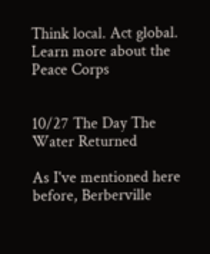Think local. Act global. Learn more about the Peace Corps


10/27 The Day The Water Returned

As I've mentioned here before, Berberville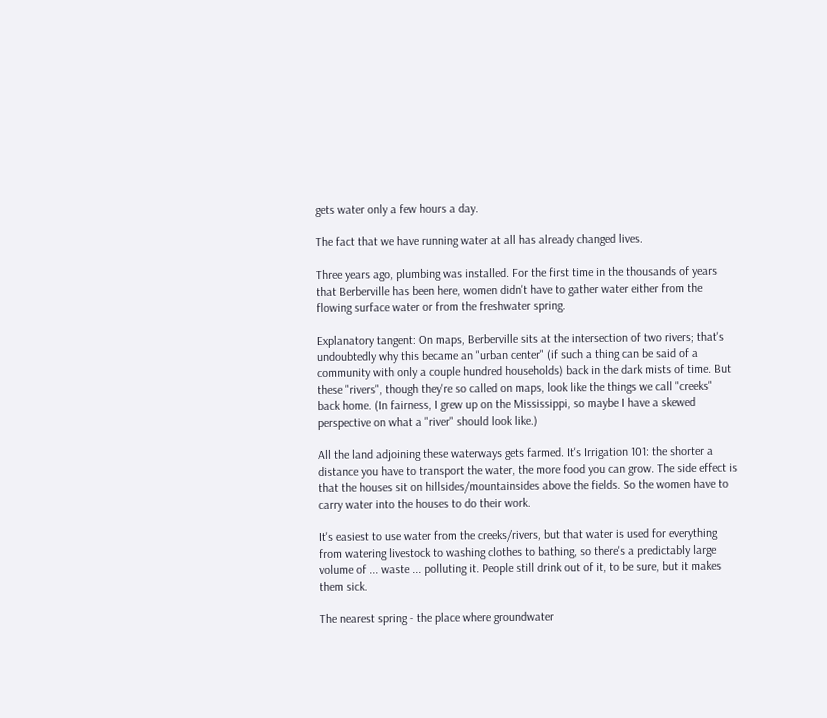gets water only a few hours a day.

The fact that we have running water at all has already changed lives.

Three years ago, plumbing was installed. For the first time in the thousands of years that Berberville has been here, women didn't have to gather water either from the flowing surface water or from the freshwater spring.

Explanatory tangent: On maps, Berberville sits at the intersection of two rivers; that's undoubtedly why this became an "urban center" (if such a thing can be said of a community with only a couple hundred households) back in the dark mists of time. But these "rivers", though they're so called on maps, look like the things we call "creeks" back home. (In fairness, I grew up on the Mississippi, so maybe I have a skewed perspective on what a "river" should look like.)

All the land adjoining these waterways gets farmed. It's Irrigation 101: the shorter a distance you have to transport the water, the more food you can grow. The side effect is that the houses sit on hillsides/mountainsides above the fields. So the women have to carry water into the houses to do their work.

It's easiest to use water from the creeks/rivers, but that water is used for everything from watering livestock to washing clothes to bathing, so there's a predictably large volume of ... waste ... polluting it. People still drink out of it, to be sure, but it makes them sick.

The nearest spring - the place where groundwater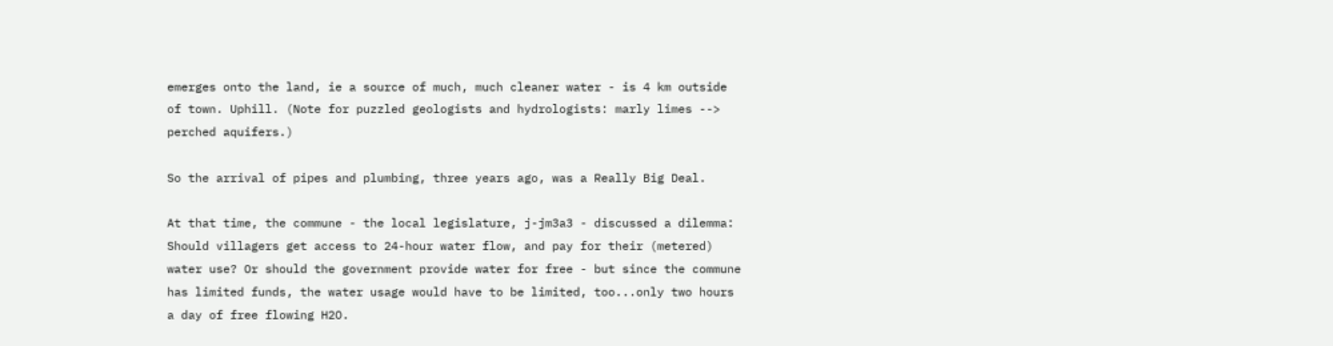emerges onto the land, ie a source of much, much cleaner water - is 4 km outside of town. Uphill. (Note for puzzled geologists and hydrologists: marly limes --> perched aquifers.)

So the arrival of pipes and plumbing, three years ago, was a Really Big Deal.

At that time, the commune - the local legislature, j-jm3a3 - discussed a dilemma: Should villagers get access to 24-hour water flow, and pay for their (metered) water use? Or should the government provide water for free - but since the commune has limited funds, the water usage would have to be limited, too...only two hours a day of free flowing H2O.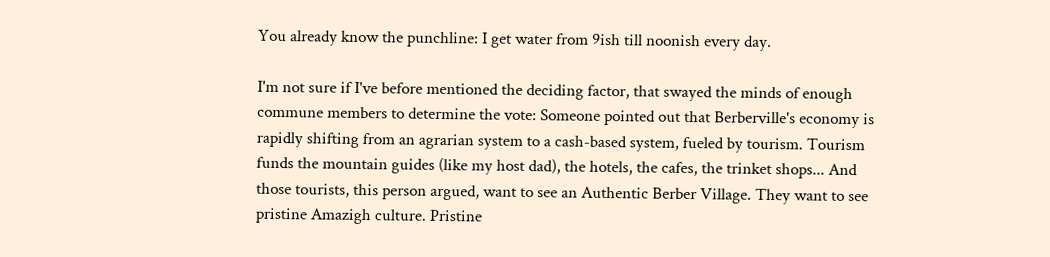You already know the punchline: I get water from 9ish till noonish every day.

I'm not sure if I've before mentioned the deciding factor, that swayed the minds of enough commune members to determine the vote: Someone pointed out that Berberville's economy is rapidly shifting from an agrarian system to a cash-based system, fueled by tourism. Tourism funds the mountain guides (like my host dad), the hotels, the cafes, the trinket shops... And those tourists, this person argued, want to see an Authentic Berber Village. They want to see pristine Amazigh culture. Pristine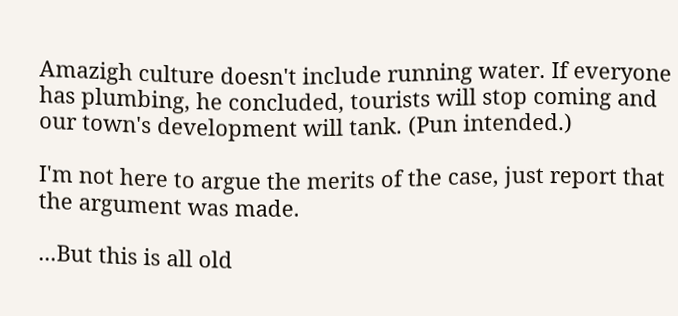Amazigh culture doesn't include running water. If everyone has plumbing, he concluded, tourists will stop coming and our town's development will tank. (Pun intended.)

I'm not here to argue the merits of the case, just report that the argument was made.

...But this is all old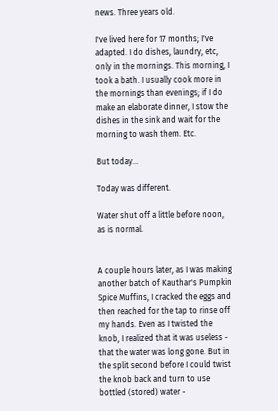news. Three years old.

I've lived here for 17 months; I've adapted. I do dishes, laundry, etc, only in the mornings. This morning, I took a bath. I usually cook more in the mornings than evenings; if I do make an elaborate dinner, I stow the dishes in the sink and wait for the morning to wash them. Etc.

But today...

Today was different.

Water shut off a little before noon, as is normal.


A couple hours later, as I was making another batch of Kauthar's Pumpkin Spice Muffins, I cracked the eggs and then reached for the tap to rinse off my hands. Even as I twisted the knob, I realized that it was useless - that the water was long gone. But in the split second before I could twist the knob back and turn to use bottled (stored) water -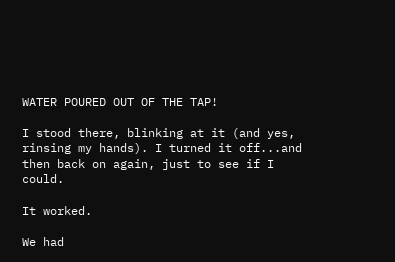WATER POURED OUT OF THE TAP!

I stood there, blinking at it (and yes, rinsing my hands). I turned it off...and then back on again, just to see if I could.

It worked.

We had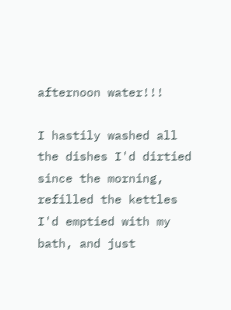afternoon water!!!

I hastily washed all the dishes I'd dirtied since the morning, refilled the kettles I'd emptied with my bath, and just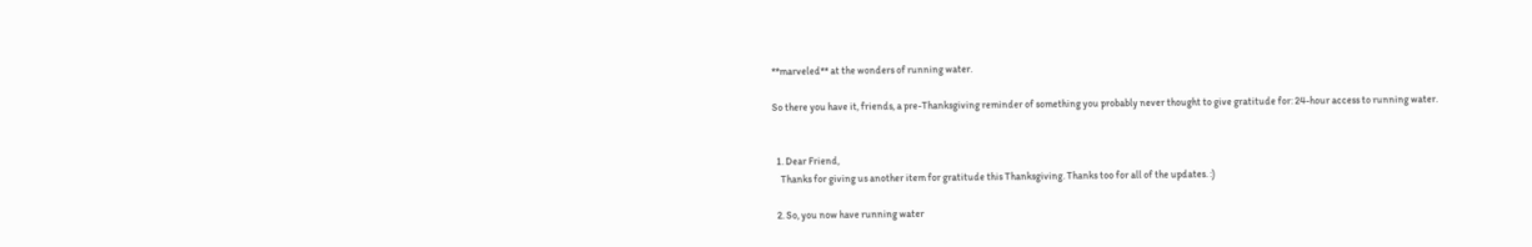**marveled** at the wonders of running water.

So there you have it, friends, a pre-Thanksgiving reminder of something you probably never thought to give gratitude for: 24-hour access to running water.


  1. Dear Friend,
    Thanks for giving us another item for gratitude this Thanksgiving. Thanks too for all of the updates. :)

  2. So, you now have running water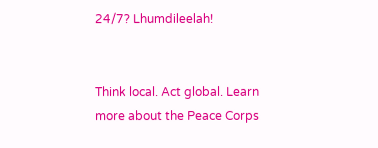24/7? Lhumdileelah!


Think local. Act global. Learn more about the Peace Corps